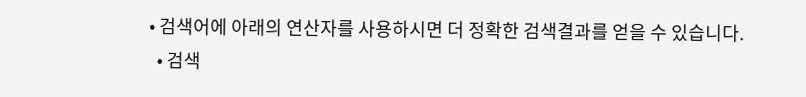• 검색어에 아래의 연산자를 사용하시면 더 정확한 검색결과를 얻을 수 있습니다.
  • 검색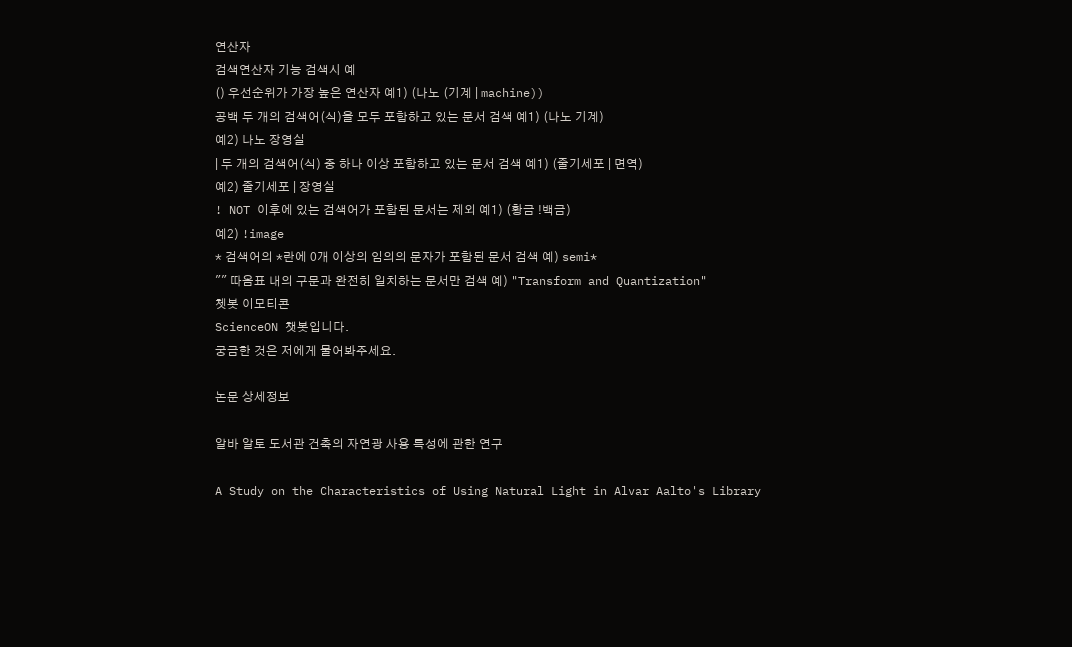연산자
검색연산자 기능 검색시 예
() 우선순위가 가장 높은 연산자 예1) (나노 (기계 | machine))
공백 두 개의 검색어(식)을 모두 포함하고 있는 문서 검색 예1) (나노 기계)
예2) 나노 장영실
| 두 개의 검색어(식) 중 하나 이상 포함하고 있는 문서 검색 예1) (줄기세포 | 면역)
예2) 줄기세포 | 장영실
! NOT 이후에 있는 검색어가 포함된 문서는 제외 예1) (황금 !백금)
예2) !image
* 검색어의 *란에 0개 이상의 임의의 문자가 포함된 문서 검색 예) semi*
"" 따옴표 내의 구문과 완전히 일치하는 문서만 검색 예) "Transform and Quantization"
쳇봇 이모티콘
ScienceON 챗봇입니다.
궁금한 것은 저에게 물어봐주세요.

논문 상세정보

알바 알토 도서관 건축의 자연광 사용 특성에 관한 연구

A Study on the Characteristics of Using Natural Light in Alvar Aalto's Library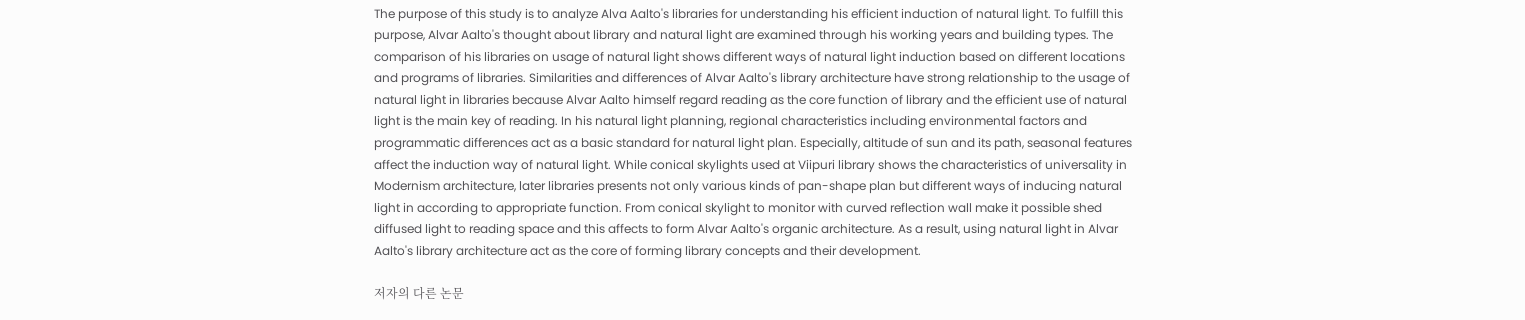The purpose of this study is to analyze Alva Aalto's libraries for understanding his efficient induction of natural light. To fulfill this purpose, Alvar Aalto's thought about library and natural light are examined through his working years and building types. The comparison of his libraries on usage of natural light shows different ways of natural light induction based on different locations and programs of libraries. Similarities and differences of Alvar Aalto's library architecture have strong relationship to the usage of natural light in libraries because Alvar Aalto himself regard reading as the core function of library and the efficient use of natural light is the main key of reading. In his natural light planning, regional characteristics including environmental factors and programmatic differences act as a basic standard for natural light plan. Especially, altitude of sun and its path, seasonal features affect the induction way of natural light. While conical skylights used at Viipuri library shows the characteristics of universality in Modernism architecture, later libraries presents not only various kinds of pan-shape plan but different ways of inducing natural light in according to appropriate function. From conical skylight to monitor with curved reflection wall make it possible shed diffused light to reading space and this affects to form Alvar Aalto's organic architecture. As a result, using natural light in Alvar Aalto's library architecture act as the core of forming library concepts and their development.

저자의 다른 논문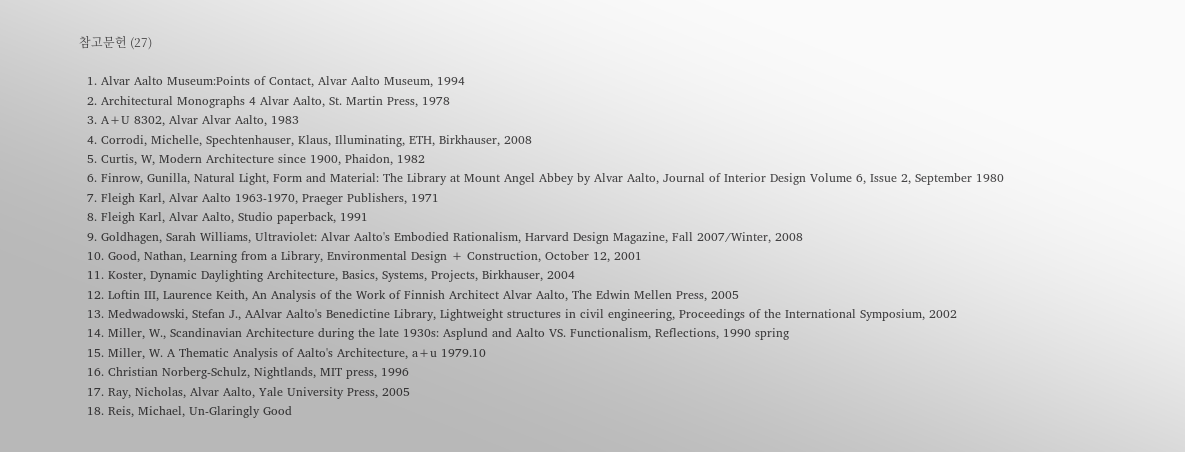참고문헌 (27)

  1. Alvar Aalto Museum:Points of Contact, Alvar Aalto Museum, 1994
  2. Architectural Monographs 4 Alvar Aalto, St. Martin Press, 1978
  3. A+U 8302, Alvar Alvar Aalto, 1983
  4. Corrodi, Michelle, Spechtenhauser, Klaus, Illuminating, ETH, Birkhauser, 2008
  5. Curtis, W, Modern Architecture since 1900, Phaidon, 1982
  6. Finrow, Gunilla, Natural Light, Form and Material: The Library at Mount Angel Abbey by Alvar Aalto, Journal of Interior Design Volume 6, Issue 2, September 1980
  7. Fleigh Karl, Alvar Aalto 1963-1970, Praeger Publishers, 1971
  8. Fleigh Karl, Alvar Aalto, Studio paperback, 1991
  9. Goldhagen, Sarah Williams, Ultraviolet: Alvar Aalto's Embodied Rationalism, Harvard Design Magazine, Fall 2007/Winter, 2008
  10. Good, Nathan, Learning from a Library, Environmental Design + Construction, October 12, 2001
  11. Koster, Dynamic Daylighting Architecture, Basics, Systems, Projects, Birkhauser, 2004
  12. Loftin III, Laurence Keith, An Analysis of the Work of Finnish Architect Alvar Aalto, The Edwin Mellen Press, 2005
  13. Medwadowski, Stefan J., AAlvar Aalto's Benedictine Library, Lightweight structures in civil engineering, Proceedings of the International Symposium, 2002
  14. Miller, W., Scandinavian Architecture during the late 1930s: Asplund and Aalto VS. Functionalism, Reflections, 1990 spring
  15. Miller, W. A Thematic Analysis of Aalto's Architecture, a+u 1979.10
  16. Christian Norberg-Schulz, Nightlands, MIT press, 1996
  17. Ray, Nicholas, Alvar Aalto, Yale University Press, 2005
  18. Reis, Michael, Un-Glaringly Good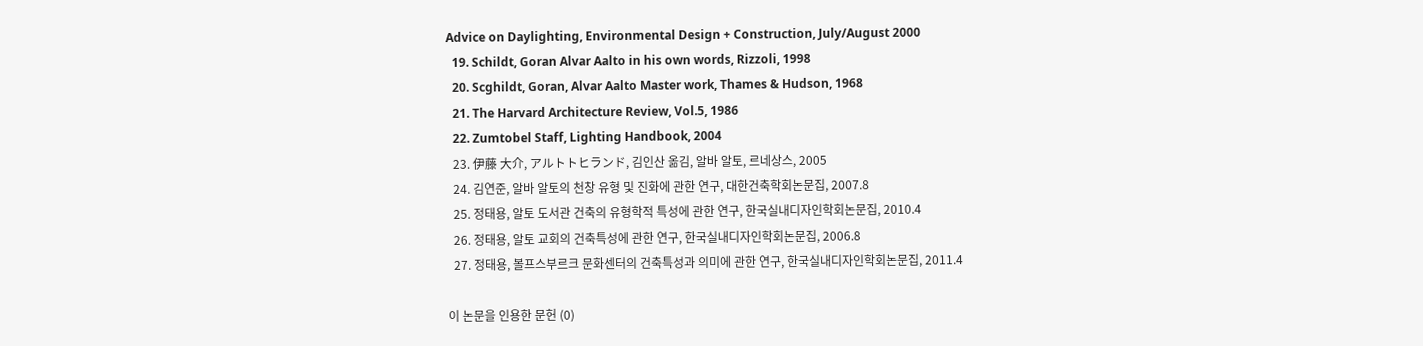Advice on Daylighting, Environmental Design + Construction, July/August 2000
  19. Schildt, Goran Alvar Aalto in his own words, Rizzoli, 1998
  20. Scghildt, Goran, Alvar Aalto Master work, Thames & Hudson, 1968
  21. The Harvard Architecture Review, Vol.5, 1986
  22. Zumtobel Staff, Lighting Handbook, 2004
  23. 伊藤 大介, アルトトヒランド, 김인산 옮김, 알바 알토, 르네상스, 2005
  24. 김연준, 알바 알토의 천창 유형 및 진화에 관한 연구, 대한건축학회논문집, 2007.8
  25. 정태용, 알토 도서관 건축의 유형학적 특성에 관한 연구, 한국실내디자인학회논문집, 2010.4
  26. 정태용, 알토 교회의 건축특성에 관한 연구, 한국실내디자인학회논문집, 2006.8
  27. 정태용, 볼프스부르크 문화센터의 건축특성과 의미에 관한 연구, 한국실내디자인학회논문집, 2011.4

이 논문을 인용한 문헌 (0)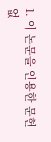1. 이 논문을 인용한 문헌 없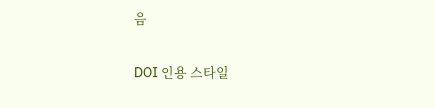음

DOI 인용 스타일